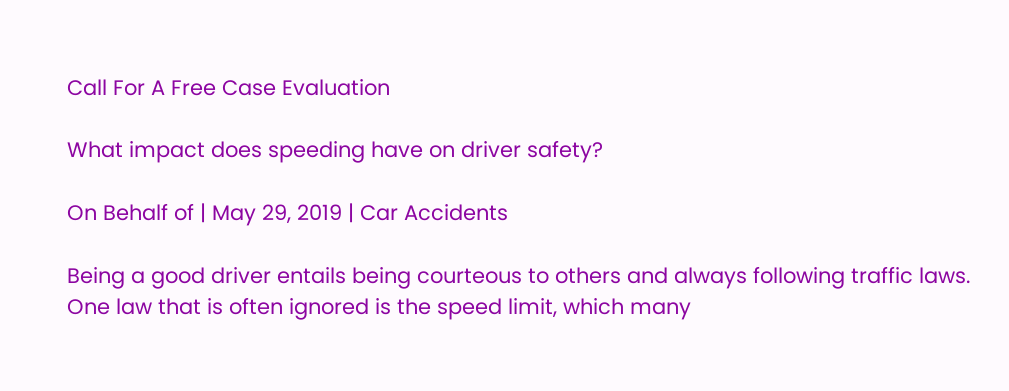Call For A Free Case Evaluation

What impact does speeding have on driver safety?

On Behalf of | May 29, 2019 | Car Accidents

Being a good driver entails being courteous to others and always following traffic laws. One law that is often ignored is the speed limit, which many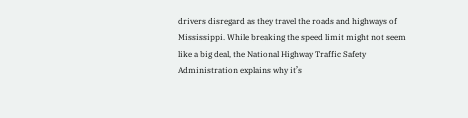drivers disregard as they travel the roads and highways of Mississippi. While breaking the speed limit might not seem like a big deal, the National Highway Traffic Safety Administration explains why it’s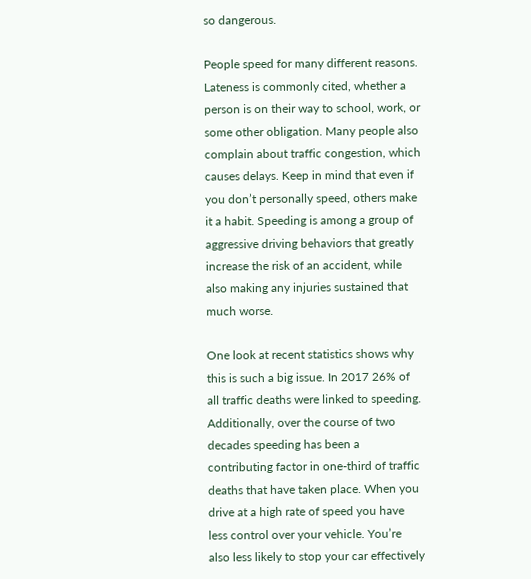so dangerous.

People speed for many different reasons. Lateness is commonly cited, whether a person is on their way to school, work, or some other obligation. Many people also complain about traffic congestion, which causes delays. Keep in mind that even if you don’t personally speed, others make it a habit. Speeding is among a group of aggressive driving behaviors that greatly increase the risk of an accident, while also making any injuries sustained that much worse.

One look at recent statistics shows why this is such a big issue. In 2017 26% of all traffic deaths were linked to speeding. Additionally, over the course of two decades speeding has been a contributing factor in one-third of traffic deaths that have taken place. When you drive at a high rate of speed you have less control over your vehicle. You’re also less likely to stop your car effectively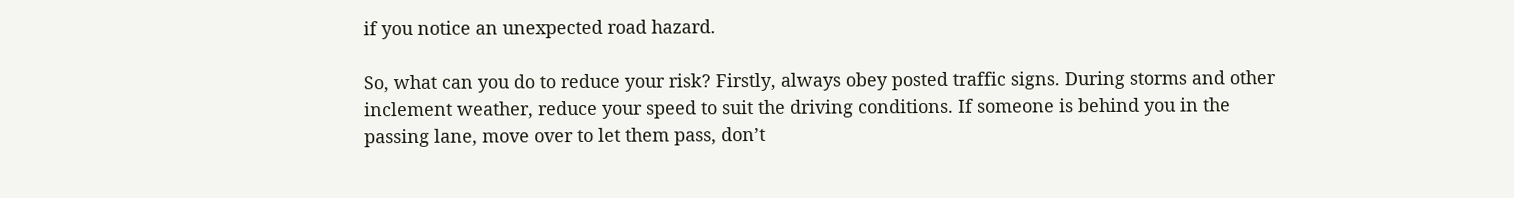if you notice an unexpected road hazard.

So, what can you do to reduce your risk? Firstly, always obey posted traffic signs. During storms and other inclement weather, reduce your speed to suit the driving conditions. If someone is behind you in the passing lane, move over to let them pass, don’t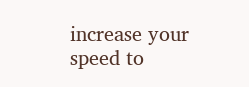increase your speed to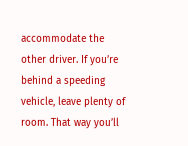accommodate the other driver. If you’re behind a speeding vehicle, leave plenty of room. That way you’ll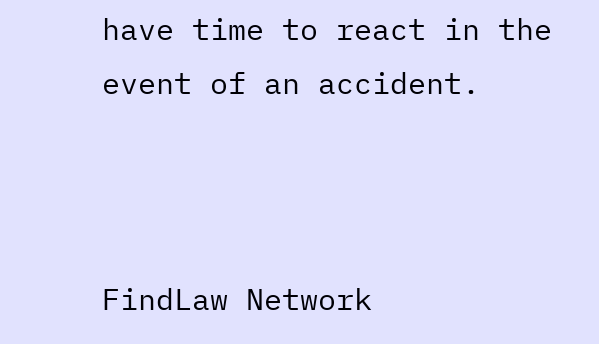have time to react in the event of an accident.



FindLaw Network